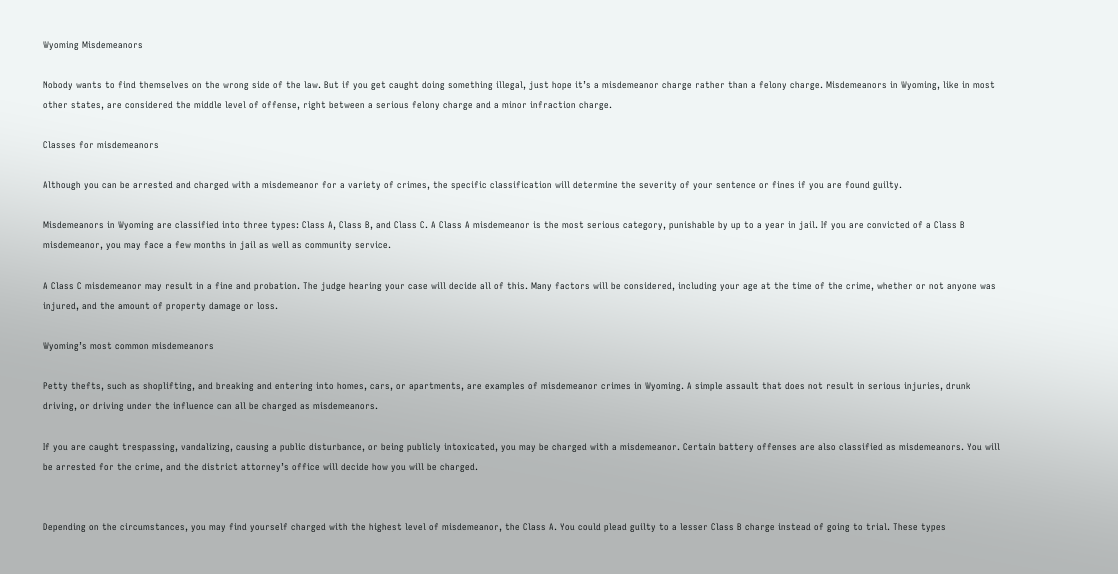Wyoming Misdemeanors

Nobody wants to find themselves on the wrong side of the law. But if you get caught doing something illegal, just hope it’s a misdemeanor charge rather than a felony charge. Misdemeanors in Wyoming, like in most other states, are considered the middle level of offense, right between a serious felony charge and a minor infraction charge.

Classes for misdemeanors

Although you can be arrested and charged with a misdemeanor for a variety of crimes, the specific classification will determine the severity of your sentence or fines if you are found guilty.

Misdemeanors in Wyoming are classified into three types: Class A, Class B, and Class C. A Class A misdemeanor is the most serious category, punishable by up to a year in jail. If you are convicted of a Class B misdemeanor, you may face a few months in jail as well as community service.

A Class C misdemeanor may result in a fine and probation. The judge hearing your case will decide all of this. Many factors will be considered, including your age at the time of the crime, whether or not anyone was injured, and the amount of property damage or loss.

Wyoming’s most common misdemeanors

Petty thefts, such as shoplifting, and breaking and entering into homes, cars, or apartments, are examples of misdemeanor crimes in Wyoming. A simple assault that does not result in serious injuries, drunk driving, or driving under the influence can all be charged as misdemeanors.

If you are caught trespassing, vandalizing, causing a public disturbance, or being publicly intoxicated, you may be charged with a misdemeanor. Certain battery offenses are also classified as misdemeanors. You will be arrested for the crime, and the district attorney’s office will decide how you will be charged.


Depending on the circumstances, you may find yourself charged with the highest level of misdemeanor, the Class A. You could plead guilty to a lesser Class B charge instead of going to trial. These types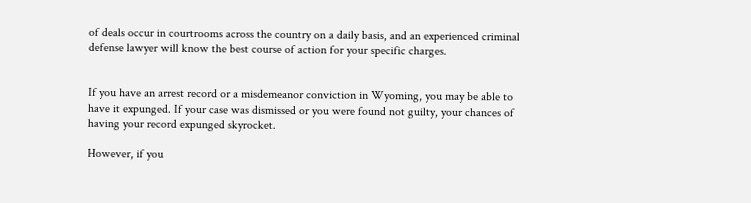of deals occur in courtrooms across the country on a daily basis, and an experienced criminal defense lawyer will know the best course of action for your specific charges.


If you have an arrest record or a misdemeanor conviction in Wyoming, you may be able to have it expunged. If your case was dismissed or you were found not guilty, your chances of having your record expunged skyrocket.

However, if you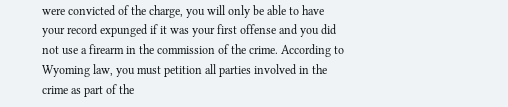were convicted of the charge, you will only be able to have your record expunged if it was your first offense and you did not use a firearm in the commission of the crime. According to Wyoming law, you must petition all parties involved in the crime as part of the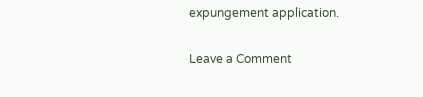expungement application.

Leave a Comment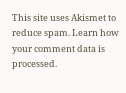This site uses Akismet to reduce spam. Learn how your comment data is processed.